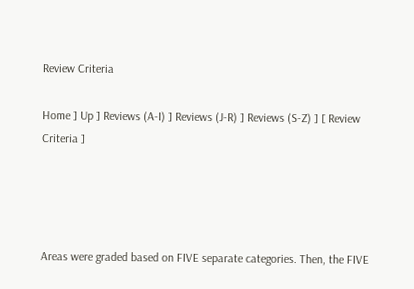Review Criteria

Home ] Up ] Reviews (A-I) ] Reviews (J-R) ] Reviews (S-Z) ] [ Review Criteria ]




Areas were graded based on FIVE separate categories. Then, the FIVE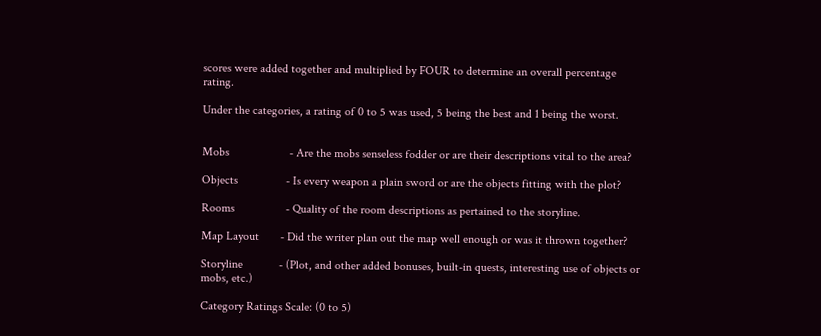scores were added together and multiplied by FOUR to determine an overall percentage rating.

Under the categories, a rating of 0 to 5 was used, 5 being the best and 1 being the worst.


Mobs                    - Are the mobs senseless fodder or are their descriptions vital to the area?

Objects                - Is every weapon a plain sword or are the objects fitting with the plot?

Rooms                 - Quality of the room descriptions as pertained to the storyline.

Map Layout       - Did the writer plan out the map well enough or was it thrown together?

Storyline            - (Plot, and other added bonuses, built-in quests, interesting use of objects or mobs, etc.)

Category Ratings Scale: (0 to 5)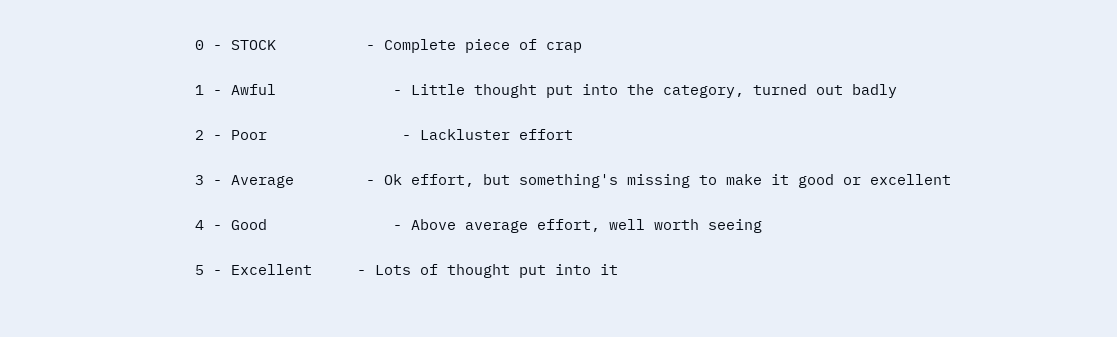0 - STOCK          - Complete piece of crap

1 - Awful             - Little thought put into the category, turned out badly

2 - Poor               - Lackluster effort

3 - Average        - Ok effort, but something's missing to make it good or excellent

4 - Good              - Above average effort, well worth seeing

5 - Excellent     - Lots of thought put into it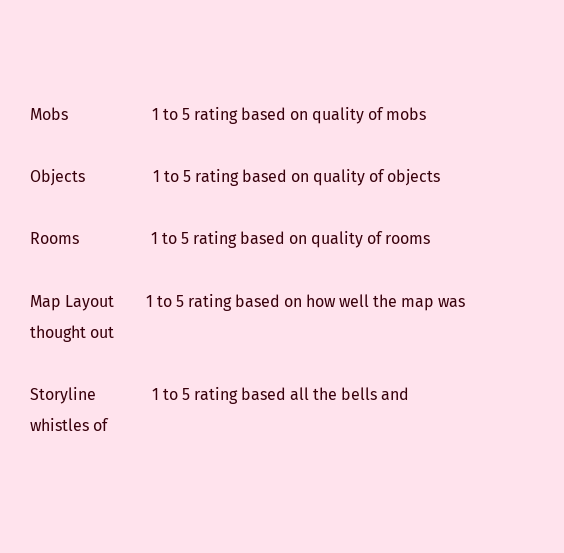Mobs                     1 to 5 rating based on quality of mobs

Objects                 1 to 5 rating based on quality of objects

Rooms                  1 to 5 rating based on quality of rooms

Map Layout        1 to 5 rating based on how well the map was thought out

Storyline              1 to 5 rating based all the bells and whistles of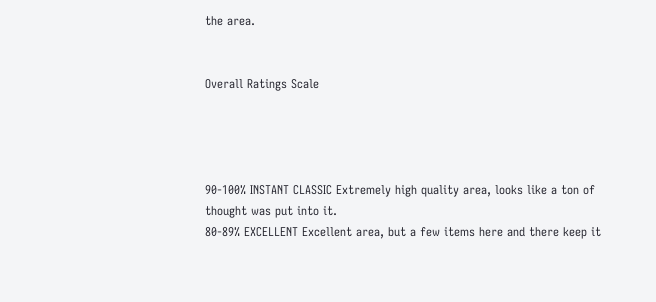the area.


Overall Ratings Scale




90-100% INSTANT CLASSIC Extremely high quality area, looks like a ton of thought was put into it.
80-89% EXCELLENT Excellent area, but a few items here and there keep it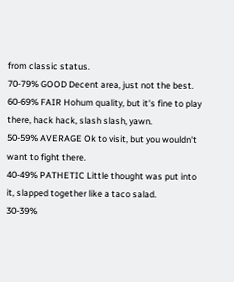from classic status.
70-79% GOOD Decent area, just not the best.
60-69% FAIR Hohum quality, but it's fine to play there, hack hack, slash slash, yawn.
50-59% AVERAGE Ok to visit, but you wouldn't want to fight there.
40-49% PATHETIC Little thought was put into it, slapped together like a taco salad.
30-39%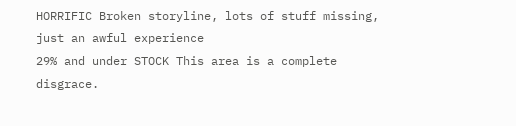HORRIFIC Broken storyline, lots of stuff missing, just an awful experience
29% and under STOCK This area is a complete disgrace.